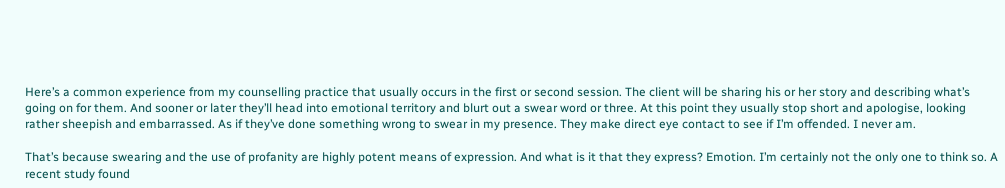Here’s a common experience from my counselling practice that usually occurs in the first or second session. The client will be sharing his or her story and describing what’s going on for them. And sooner or later they’ll head into emotional territory and blurt out a swear word or three. At this point they usually stop short and apologise, looking rather sheepish and embarrassed. As if they’ve done something wrong to swear in my presence. They make direct eye contact to see if I’m offended. I never am.

That’s because swearing and the use of profanity are highly potent means of expression. And what is it that they express? Emotion. I’m certainly not the only one to think so. A recent study found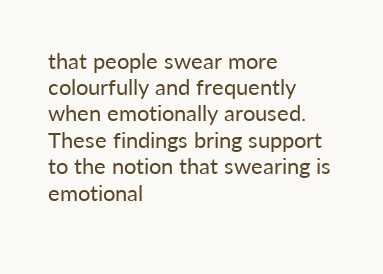that people swear more colourfully and frequently when emotionally aroused. These findings bring support to the notion that swearing is emotional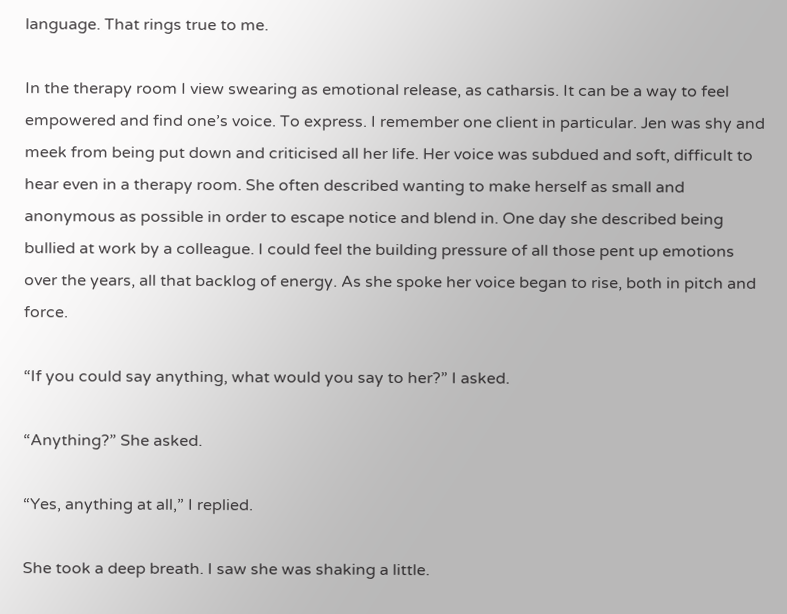language. That rings true to me.

In the therapy room I view swearing as emotional release, as catharsis. It can be a way to feel empowered and find one’s voice. To express. I remember one client in particular. Jen was shy and meek from being put down and criticised all her life. Her voice was subdued and soft, difficult to hear even in a therapy room. She often described wanting to make herself as small and anonymous as possible in order to escape notice and blend in. One day she described being bullied at work by a colleague. I could feel the building pressure of all those pent up emotions over the years, all that backlog of energy. As she spoke her voice began to rise, both in pitch and force.

“If you could say anything, what would you say to her?” I asked.

“Anything?” She asked.

“Yes, anything at all,” I replied.

She took a deep breath. I saw she was shaking a little.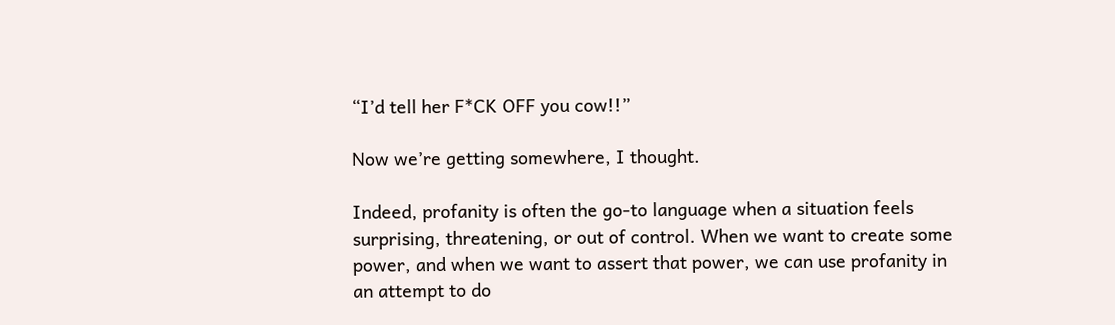“I’d tell her F*CK OFF you cow!!”

Now we’re getting somewhere, I thought.

Indeed, profanity is often the go-to language when a situation feels surprising, threatening, or out of control. When we want to create some power, and when we want to assert that power, we can use profanity in an attempt to do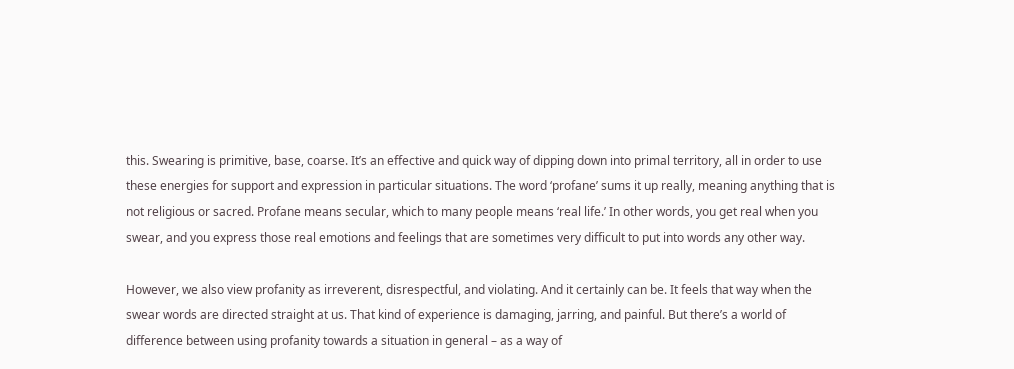this. Swearing is primitive, base, coarse. It’s an effective and quick way of dipping down into primal territory, all in order to use these energies for support and expression in particular situations. The word ‘profane’ sums it up really, meaning anything that is not religious or sacred. Profane means secular, which to many people means ‘real life.’ In other words, you get real when you swear, and you express those real emotions and feelings that are sometimes very difficult to put into words any other way.

However, we also view profanity as irreverent, disrespectful, and violating. And it certainly can be. It feels that way when the swear words are directed straight at us. That kind of experience is damaging, jarring, and painful. But there’s a world of difference between using profanity towards a situation in general – as a way of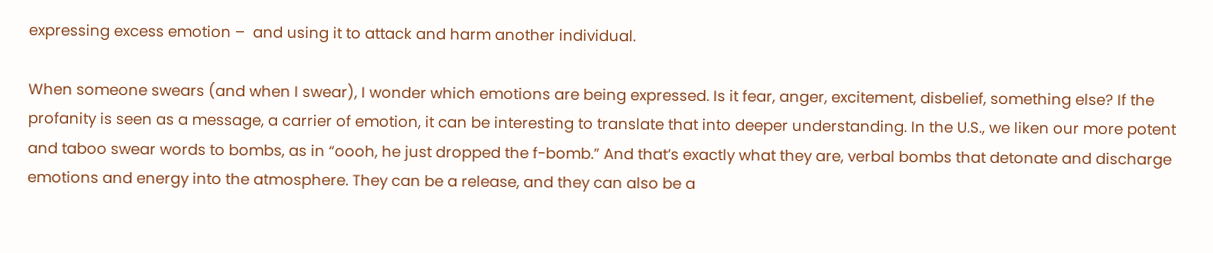expressing excess emotion –  and using it to attack and harm another individual.

When someone swears (and when I swear), I wonder which emotions are being expressed. Is it fear, anger, excitement, disbelief, something else? If the profanity is seen as a message, a carrier of emotion, it can be interesting to translate that into deeper understanding. In the U.S., we liken our more potent and taboo swear words to bombs, as in “oooh, he just dropped the f-bomb.” And that’s exactly what they are, verbal bombs that detonate and discharge emotions and energy into the atmosphere. They can be a release, and they can also be a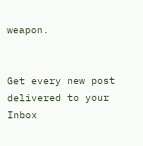weapon.


Get every new post delivered to your Inbox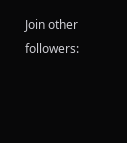Join other followers: